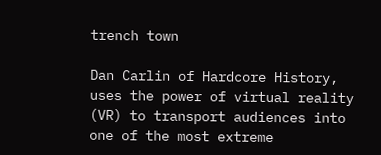trench town

Dan Carlin of Hardcore History, uses the power of virtual reality (VR) to transport audiences into one of the most extreme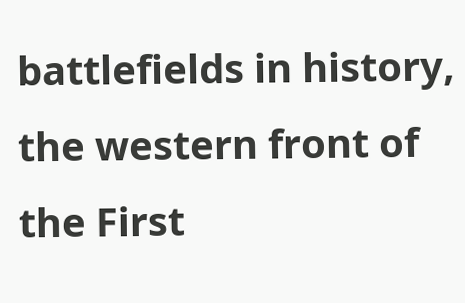battlefields in history, the western front of the First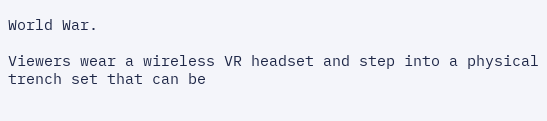World War.

Viewers wear a wireless VR headset and step into a physical trench set that can be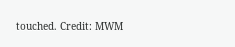touched. Credit: MWM